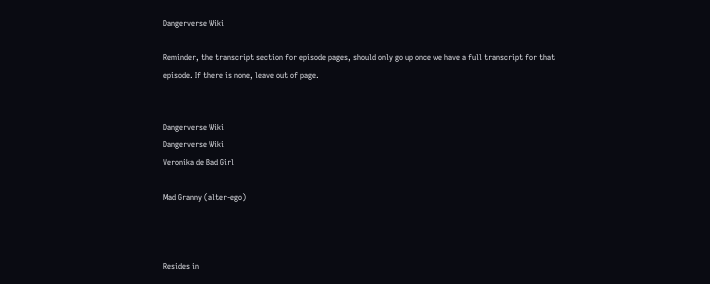Dangerverse Wiki

Reminder, the transcript section for episode pages, should only go up once we have a full transcript for that episode. If there is none, leave out of page.


Dangerverse Wiki
Dangerverse Wiki
Veronika de Bad Girl

Mad Granny (alter-ego)



Resides in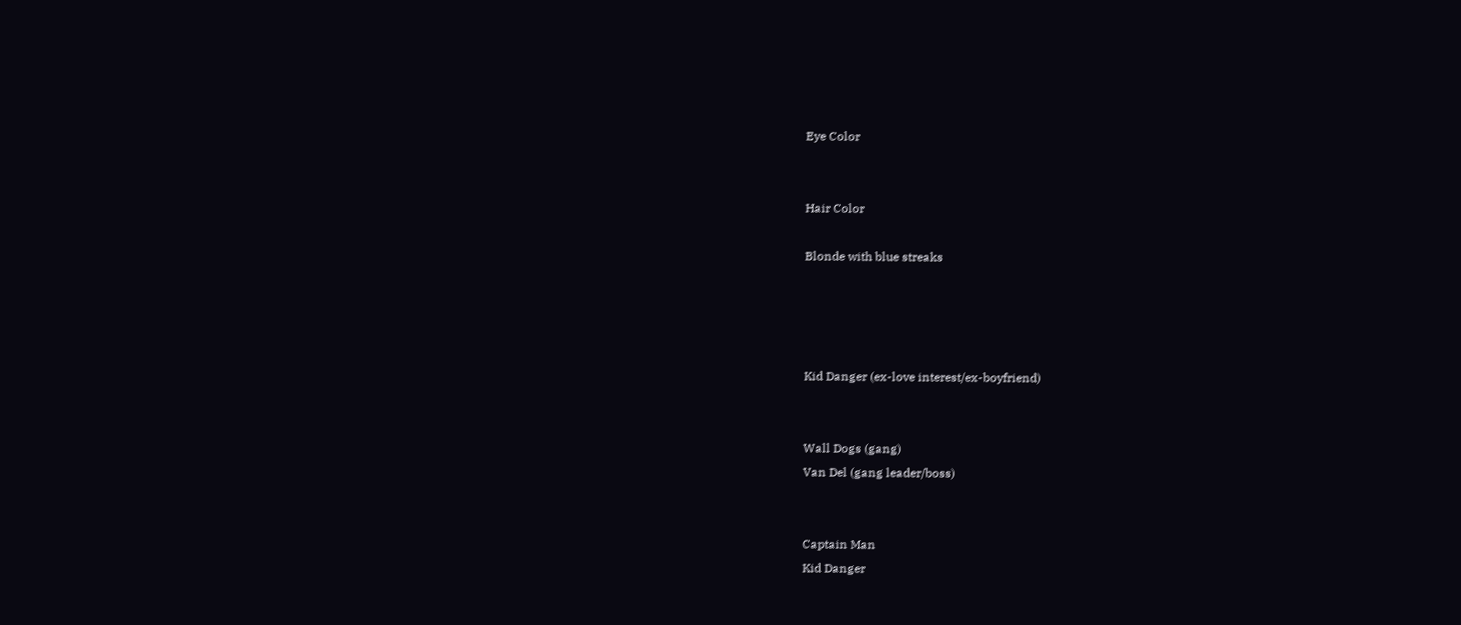Eye Color


Hair Color

Blonde with blue streaks




Kid Danger (ex-love interest/ex-boyfriend)


Wall Dogs (gang)
Van Del (gang leader/boss)


Captain Man
Kid Danger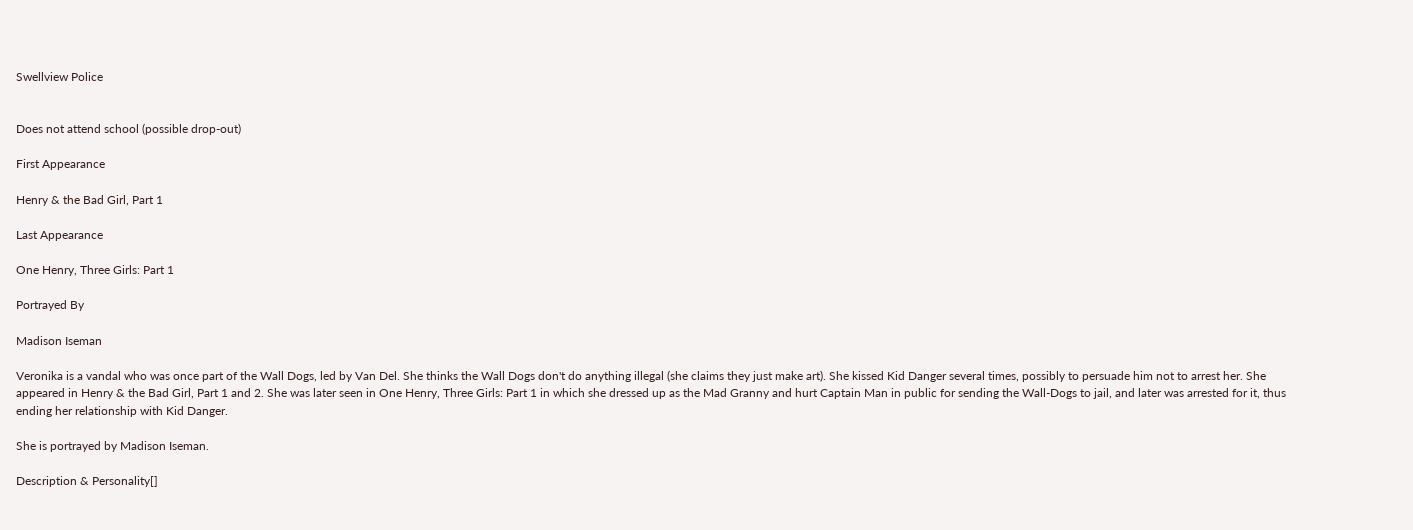Swellview Police


Does not attend school (possible drop-out)

First Appearance

Henry & the Bad Girl, Part 1

Last Appearance

One Henry, Three Girls: Part 1

Portrayed By

Madison Iseman

Veronika is a vandal who was once part of the Wall Dogs, led by Van Del. She thinks the Wall Dogs don't do anything illegal (she claims they just make art). She kissed Kid Danger several times, possibly to persuade him not to arrest her. She appeared in Henry & the Bad Girl, Part 1 and 2. She was later seen in One Henry, Three Girls: Part 1 in which she dressed up as the Mad Granny and hurt Captain Man in public for sending the Wall-Dogs to jail, and later was arrested for it, thus ending her relationship with Kid Danger.

She is portrayed by Madison Iseman.

Description & Personality[]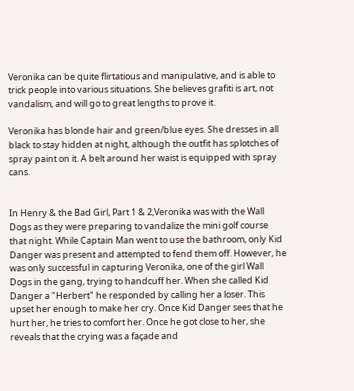Veronika can be quite flirtatious and manipulative, and is able to trick people into various situations. She believes grafiti is art, not vandalism, and will go to great lengths to prove it.

Veronika has blonde hair and green/blue eyes. She dresses in all black to stay hidden at night, although the outfit has splotches of spray paint on it. A belt around her waist is equipped with spray cans.


In Henry & the Bad Girl, Part 1 & 2,Veronika was with the Wall Dogs as they were preparing to vandalize the mini golf course that night. While Captain Man went to use the bathroom, only Kid Danger was present and attempted to fend them off. However, he was only successful in capturing Veronika, one of the girl Wall Dogs in the gang, trying to handcuff her. When she called Kid Danger a "Herbert" he responded by calling her a loser. This upset her enough to make her cry. Once Kid Danger sees that he hurt her, he tries to comfort her. Once he got close to her, she reveals that the crying was a façade and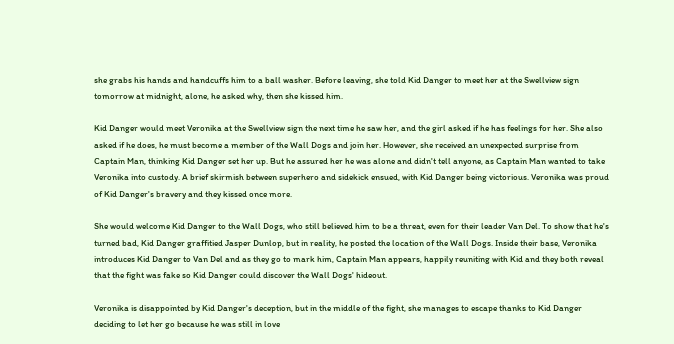she grabs his hands and handcuffs him to a ball washer. Before leaving, she told Kid Danger to meet her at the Swellview sign tomorrow at midnight, alone, he asked why, then she kissed him.

Kid Danger would meet Veronika at the Swellview sign the next time he saw her, and the girl asked if he has feelings for her. She also asked if he does, he must become a member of the Wall Dogs and join her. However, she received an unexpected surprise from Captain Man, thinking Kid Danger set her up. But he assured her he was alone and didn't tell anyone, as Captain Man wanted to take Veronika into custody. A brief skirmish between superhero and sidekick ensued, with Kid Danger being victorious. Veronika was proud of Kid Danger's bravery and they kissed once more.

She would welcome Kid Danger to the Wall Dogs, who still believed him to be a threat, even for their leader Van Del. To show that he's turned bad, Kid Danger graffitied Jasper Dunlop, but in reality, he posted the location of the Wall Dogs. Inside their base, Veronika introduces Kid Danger to Van Del and as they go to mark him, Captain Man appears, happily reuniting with Kid and they both reveal that the fight was fake so Kid Danger could discover the Wall Dogs' hideout.

Veronika is disappointed by Kid Danger's deception, but in the middle of the fight, she manages to escape thanks to Kid Danger deciding to let her go because he was still in love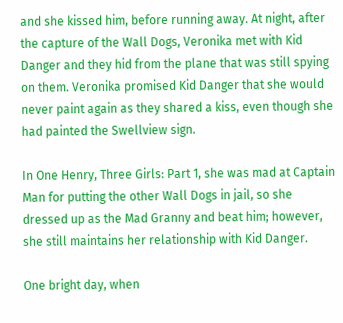and she kissed him, before running away. At night, after the capture of the Wall Dogs, Veronika met with Kid Danger and they hid from the plane that was still spying on them. Veronika promised Kid Danger that she would never paint again as they shared a kiss, even though she had painted the Swellview sign.

In One Henry, Three Girls: Part 1, she was mad at Captain Man for putting the other Wall Dogs in jail, so she dressed up as the Mad Granny and beat him; however, she still maintains her relationship with Kid Danger.

One bright day, when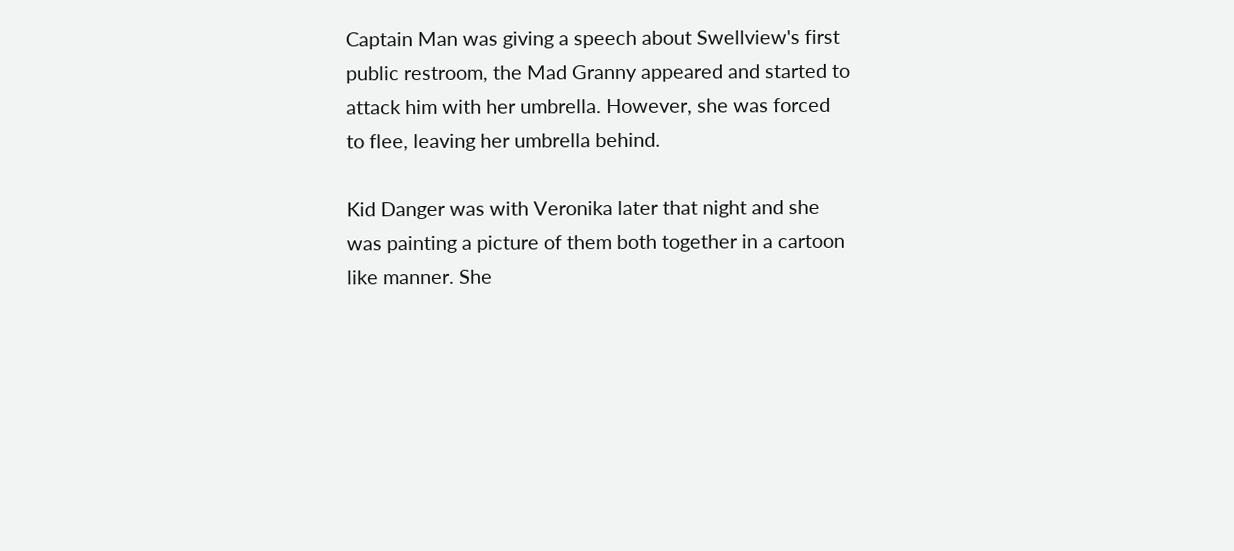Captain Man was giving a speech about Swellview's first public restroom, the Mad Granny appeared and started to attack him with her umbrella. However, she was forced to flee, leaving her umbrella behind.

Kid Danger was with Veronika later that night and she was painting a picture of them both together in a cartoon like manner. She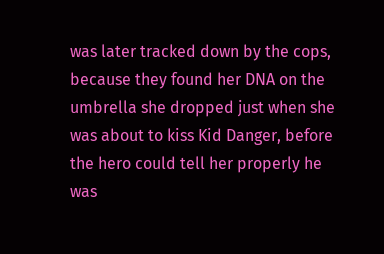was later tracked down by the cops, because they found her DNA on the umbrella she dropped just when she was about to kiss Kid Danger, before the hero could tell her properly he was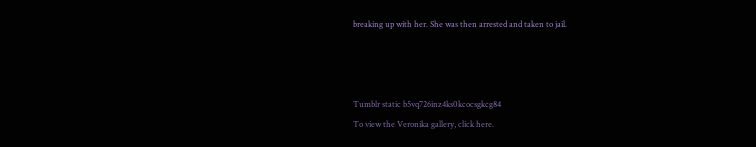breaking up with her. She was then arrested and taken to jail.



Tumblr static b5vq726inz4ks0kcocsgkcg84
To view the Veronika gallery, click here.